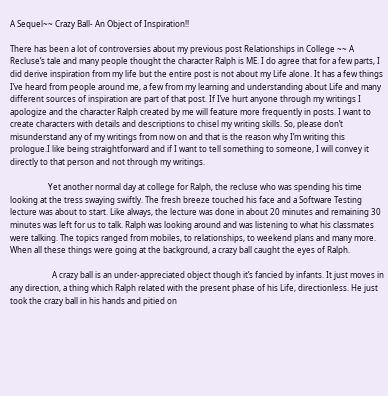A Sequel~~ Crazy Ball- An Object of Inspiration!!

There has been a lot of controversies about my previous post Relationships in College ~~ A Recluse’s tale and many people thought the character Ralph is ME. I do agree that for a few parts, I did derive inspiration from my life but the entire post is not about my Life alone. It has a few things I’ve heard from people around me, a few from my learning and understanding about Life and many different sources of inspiration are part of that post. If I’ve hurt anyone through my writings I apologize and the character Ralph created by me will feature more frequently in posts. I want to create characters with details and descriptions to chisel my writing skills. So, please don’t misunderstand any of my writings from now on and that is the reason why I’m writing this prologue.I like being straightforward and if I want to tell something to someone, I will convey it directly to that person and not through my writings.

                   Yet another normal day at college for Ralph, the recluse who was spending his time looking at the tress swaying swiftly. The fresh breeze touched his face and a Software Testing lecture was about to start. Like always, the lecture was done in about 20 minutes and remaining 30 minutes was left for us to talk. Ralph was looking around and was listening to what his classmates were talking. The topics ranged from mobiles, to relationships, to weekend plans and many more. When all these things were going at the background, a crazy ball caught the eyes of Ralph.

                     A crazy ball is an under-appreciated object though it’s fancied by infants. It just moves in any direction, a thing which Ralph related with the present phase of his Life, directionless. He just took the crazy ball in his hands and pitied on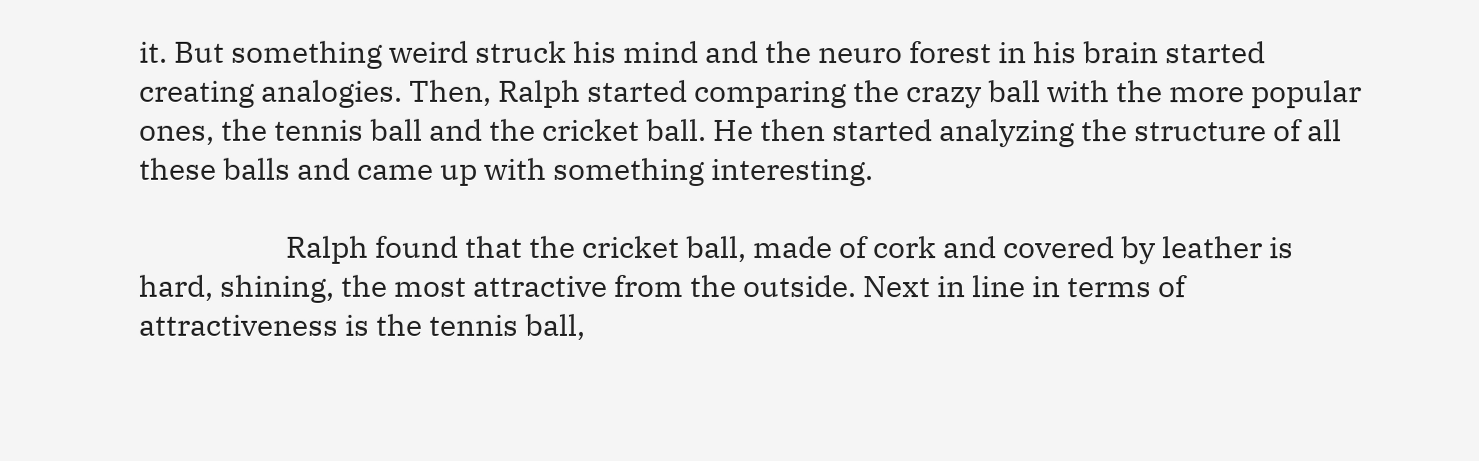it. But something weird struck his mind and the neuro forest in his brain started creating analogies. Then, Ralph started comparing the crazy ball with the more popular ones, the tennis ball and the cricket ball. He then started analyzing the structure of all these balls and came up with something interesting.

                     Ralph found that the cricket ball, made of cork and covered by leather is hard, shining, the most attractive from the outside. Next in line in terms of attractiveness is the tennis ball,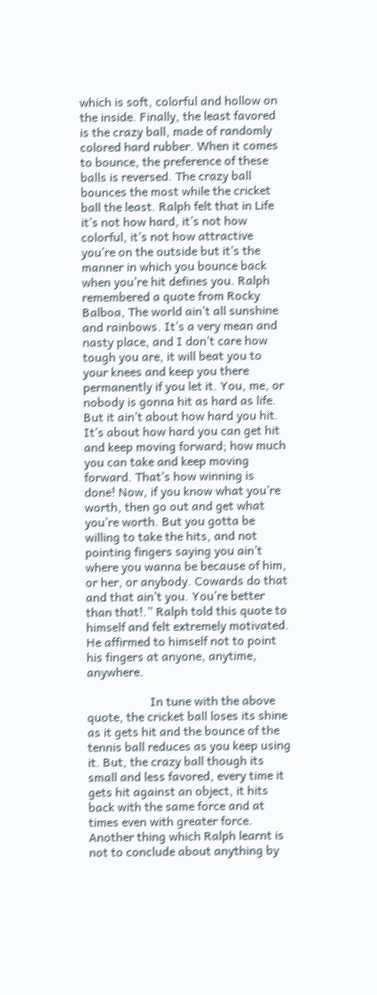which is soft, colorful and hollow on the inside. Finally, the least favored is the crazy ball, made of randomly colored hard rubber. When it comes to bounce, the preference of these balls is reversed. The crazy ball bounces the most while the cricket ball the least. Ralph felt that in Life it’s not how hard, it’s not how colorful, it’s not how attractive you’re on the outside but it’s the manner in which you bounce back when you’re hit defines you. Ralph remembered a quote from Rocky Balboa, The world ain’t all sunshine and rainbows. It’s a very mean and nasty place, and I don’t care how tough you are, it will beat you to your knees and keep you there permanently if you let it. You, me, or nobody is gonna hit as hard as life. But it ain’t about how hard you hit. It’s about how hard you can get hit and keep moving forward; how much you can take and keep moving forward. That’s how winning is done! Now, if you know what you’re worth, then go out and get what you’re worth. But you gotta be willing to take the hits, and not pointing fingers saying you ain’t where you wanna be because of him, or her, or anybody. Cowards do that and that ain’t you. You’re better than that!.” Ralph told this quote to himself and felt extremely motivated. He affirmed to himself not to point his fingers at anyone, anytime, anywhere.

                     In tune with the above quote, the cricket ball loses its shine as it gets hit and the bounce of the tennis ball reduces as you keep using it. But, the crazy ball though its small and less favored, every time it gets hit against an object, it hits back with the same force and at times even with greater force. Another thing which Ralph learnt is not to conclude about anything by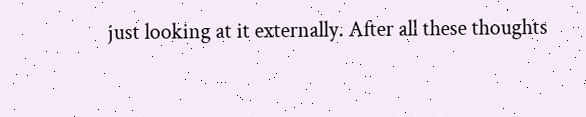just looking at it externally. After all these thoughts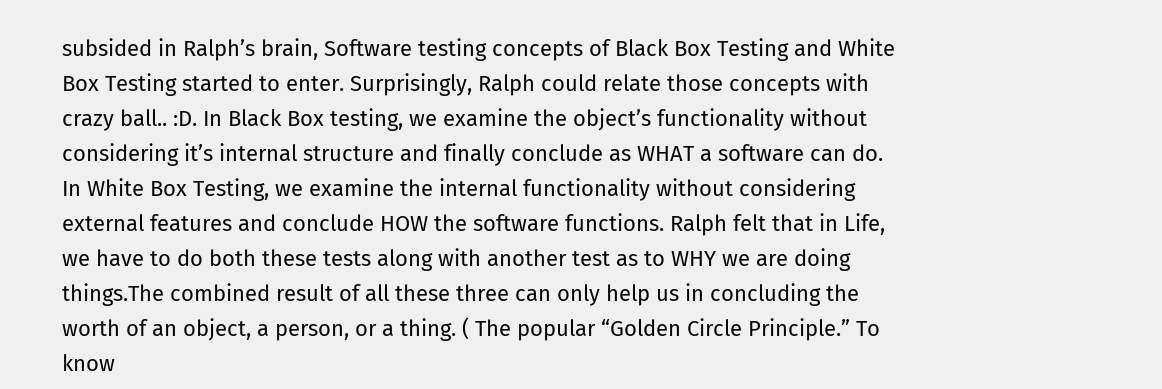subsided in Ralph’s brain, Software testing concepts of Black Box Testing and White Box Testing started to enter. Surprisingly, Ralph could relate those concepts with crazy ball.. :D. In Black Box testing, we examine the object’s functionality without considering it’s internal structure and finally conclude as WHAT a software can do. In White Box Testing, we examine the internal functionality without considering external features and conclude HOW the software functions. Ralph felt that in Life, we have to do both these tests along with another test as to WHY we are doing things.The combined result of all these three can only help us in concluding the worth of an object, a person, or a thing. ( The popular “Golden Circle Principle.” To know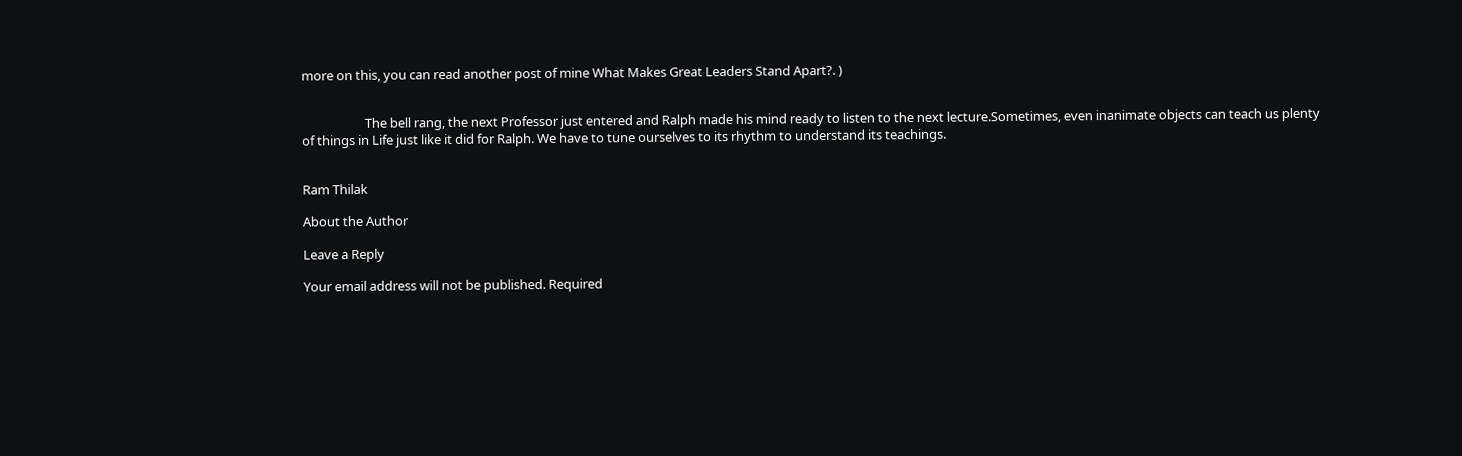more on this, you can read another post of mine What Makes Great Leaders Stand Apart?. )


                     The bell rang, the next Professor just entered and Ralph made his mind ready to listen to the next lecture.Sometimes, even inanimate objects can teach us plenty of things in Life just like it did for Ralph. We have to tune ourselves to its rhythm to understand its teachings.


Ram Thilak

About the Author

Leave a Reply

Your email address will not be published. Required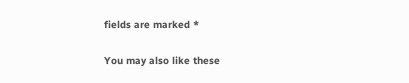fields are marked *

You may also like these